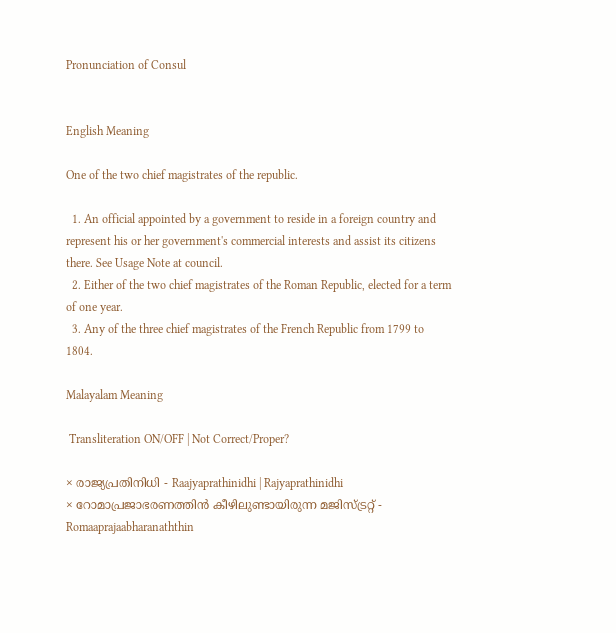Pronunciation of Consul


English Meaning

One of the two chief magistrates of the republic.

  1. An official appointed by a government to reside in a foreign country and represent his or her government's commercial interests and assist its citizens there. See Usage Note at council.
  2. Either of the two chief magistrates of the Roman Republic, elected for a term of one year.
  3. Any of the three chief magistrates of the French Republic from 1799 to 1804.

Malayalam Meaning

 Transliteration ON/OFF | Not Correct/Proper?

× രാജ്യപ്രതിനിധി - Raajyaprathinidhi | Rajyaprathinidhi
× റോമാപ്രജാഭരണത്തിന്‍ കീഴിലുണ്ടായിരുന്ന മജിസ്‌ട്രറ്റ്‌ - Romaaprajaabharanaththin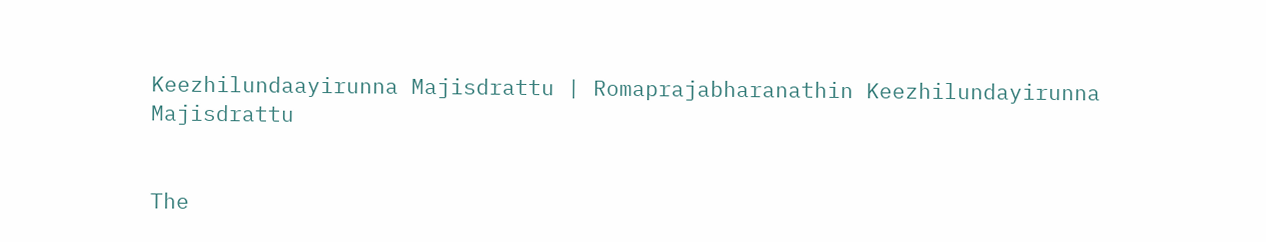Keezhilundaayirunna Majisdrattu | Romaprajabharanathin Keezhilundayirunna Majisdrattu


The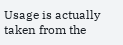Usage is actually taken from the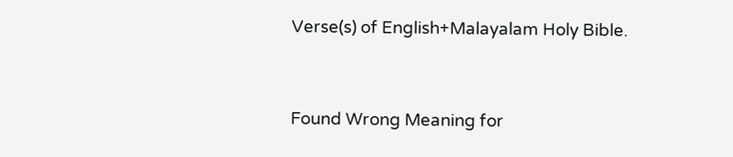Verse(s) of English+Malayalam Holy Bible.


Found Wrong Meaning for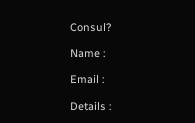Consul?

Name :

Email :

Details :